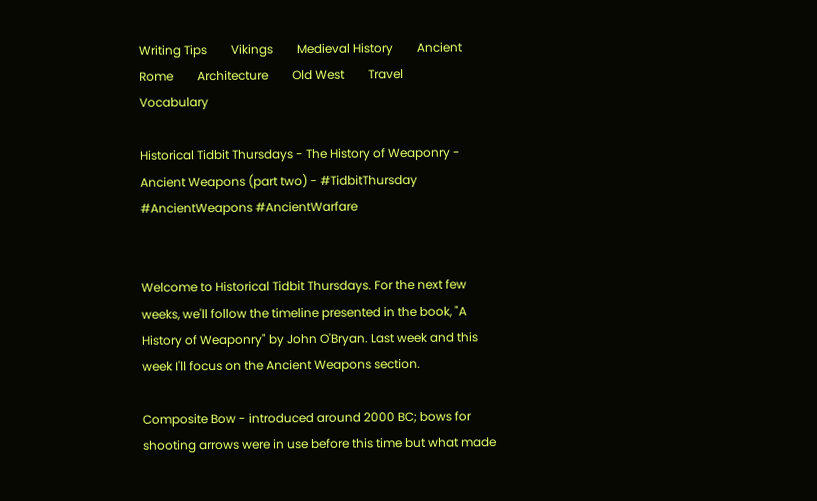Writing Tips        Vikings        Medieval History        Ancient Rome        Architecture        Old West        Travel        Vocabulary

Historical Tidbit Thursdays - The History of Weaponry - Ancient Weapons (part two) - #TidbitThursday #AncientWeapons #AncientWarfare


Welcome to Historical Tidbit Thursdays. For the next few weeks, we'll follow the timeline presented in the book, "A History of Weaponry" by John O'Bryan. Last week and this week I'll focus on the Ancient Weapons section.

Composite Bow - introduced around 2000 BC; bows for shooting arrows were in use before this time but what made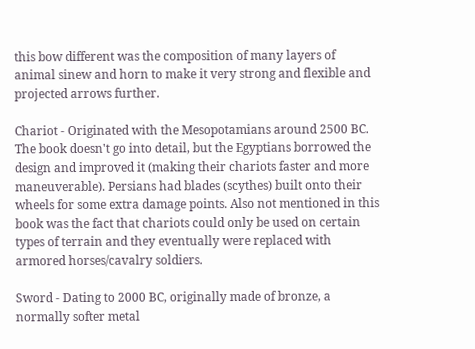this bow different was the composition of many layers of animal sinew and horn to make it very strong and flexible and projected arrows further.

Chariot - Originated with the Mesopotamians around 2500 BC. The book doesn't go into detail, but the Egyptians borrowed the design and improved it (making their chariots faster and more maneuverable). Persians had blades (scythes) built onto their wheels for some extra damage points. Also not mentioned in this book was the fact that chariots could only be used on certain types of terrain and they eventually were replaced with armored horses/cavalry soldiers.

Sword - Dating to 2000 BC, originally made of bronze, a normally softer metal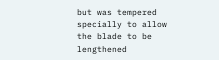but was tempered specially to allow the blade to be lengthened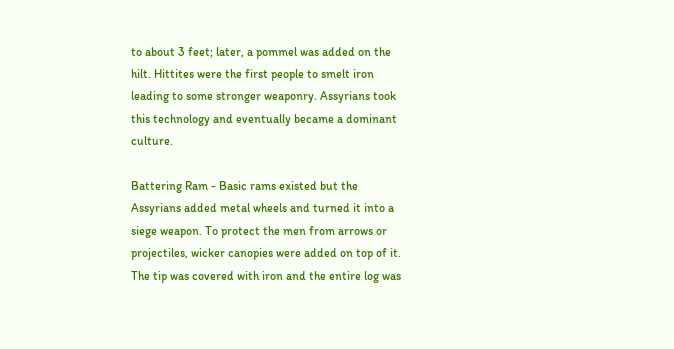to about 3 feet; later, a pommel was added on the hilt. Hittites were the first people to smelt iron leading to some stronger weaponry. Assyrians took this technology and eventually became a dominant culture.

Battering Ram - Basic rams existed but the Assyrians added metal wheels and turned it into a siege weapon. To protect the men from arrows or projectiles, wicker canopies were added on top of it. The tip was covered with iron and the entire log was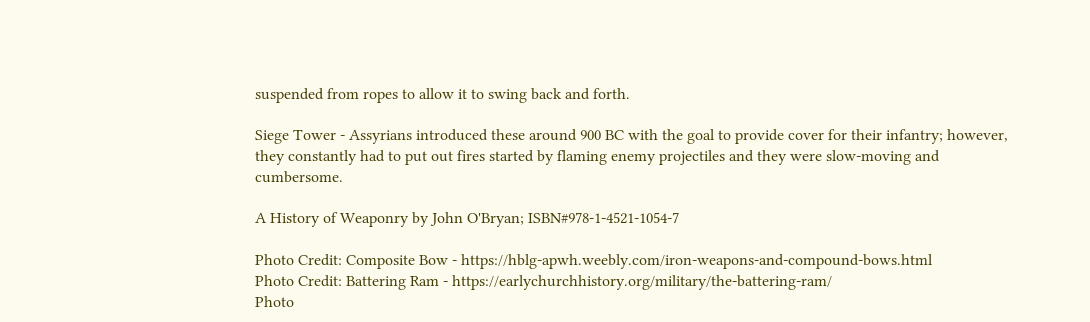suspended from ropes to allow it to swing back and forth.

Siege Tower - Assyrians introduced these around 900 BC with the goal to provide cover for their infantry; however, they constantly had to put out fires started by flaming enemy projectiles and they were slow-moving and cumbersome.

A History of Weaponry by John O'Bryan; ISBN#978-1-4521-1054-7

Photo Credit: Composite Bow - https://hblg-apwh.weebly.com/iron-weapons-and-compound-bows.html
Photo Credit: Battering Ram - https://earlychurchhistory.org/military/the-battering-ram/
Photo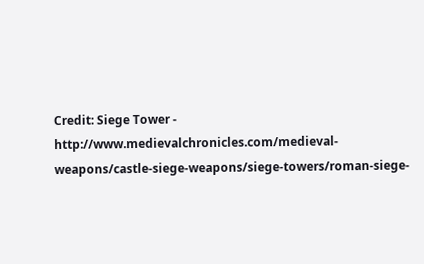Credit: Siege Tower - http://www.medievalchronicles.com/medieval-weapons/castle-siege-weapons/siege-towers/roman-siege-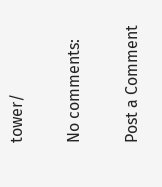tower/

No comments:

Post a Comment